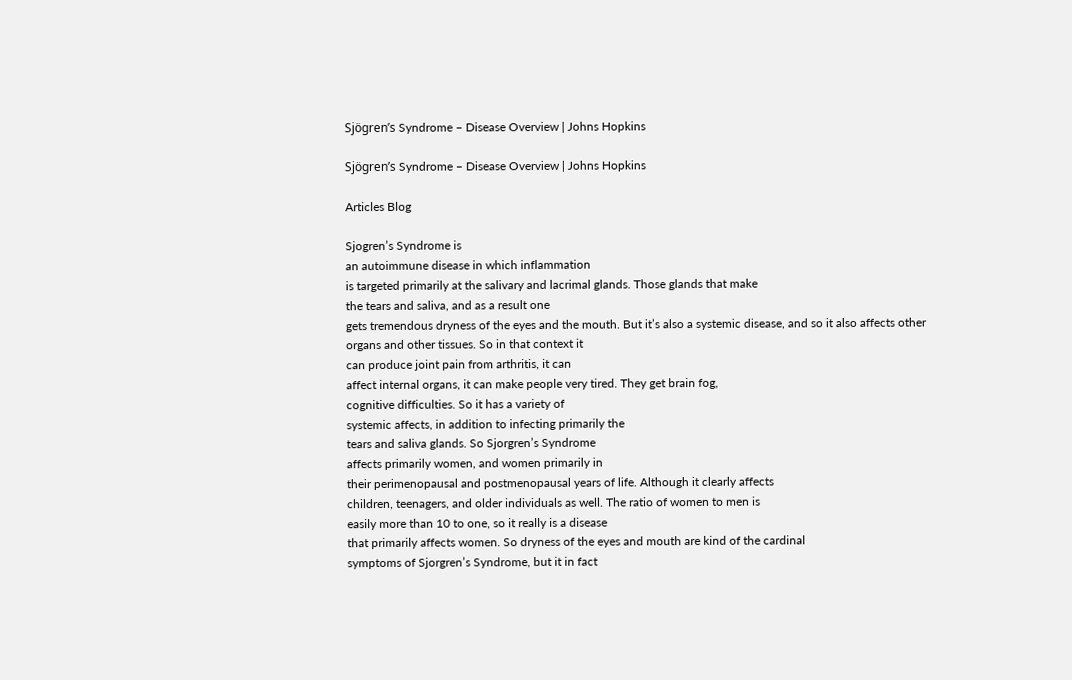Sjögren’s Syndrome – Disease Overview | Johns Hopkins

Sjögren’s Syndrome – Disease Overview | Johns Hopkins

Articles Blog

Sjogren’s Syndrome is
an autoimmune disease in which inflammation
is targeted primarily at the salivary and lacrimal glands. Those glands that make
the tears and saliva, and as a result one
gets tremendous dryness of the eyes and the mouth. But it’s also a systemic disease, and so it also affects other organs and other tissues. So in that context it
can produce joint pain from arthritis, it can
affect internal organs, it can make people very tired. They get brain fog,
cognitive difficulties. So it has a variety of
systemic affects, in addition to infecting primarily the
tears and saliva glands. So Sjorgren’s Syndrome
affects primarily women, and women primarily in
their perimenopausal and postmenopausal years of life. Although it clearly affects
children, teenagers, and older individuals as well. The ratio of women to men is
easily more than 10 to one, so it really is a disease
that primarily affects women. So dryness of the eyes and mouth are kind of the cardinal
symptoms of Sjorgren’s Syndrome, but it in fact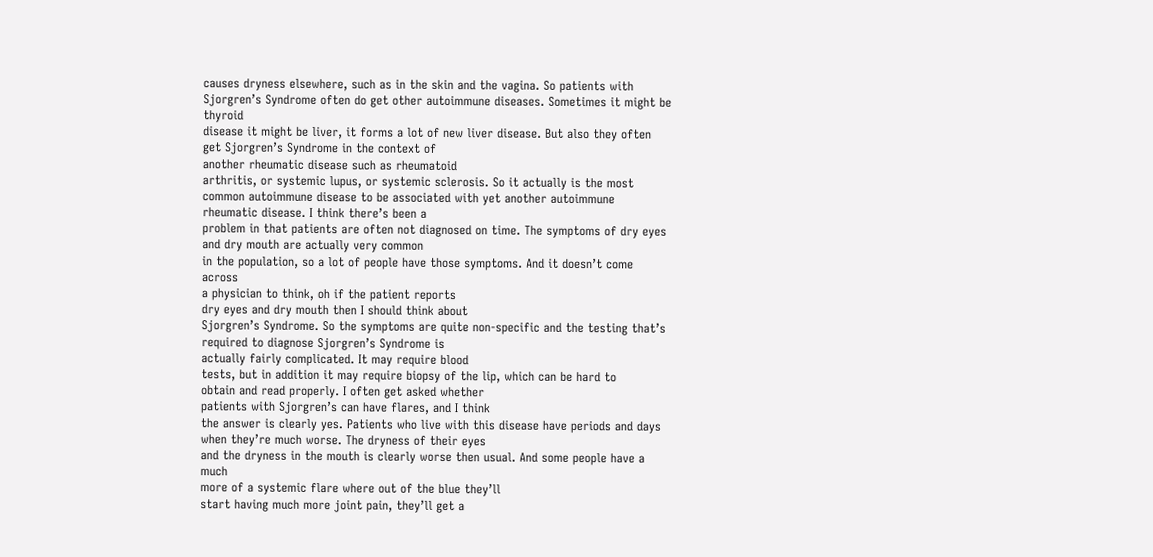causes dryness elsewhere, such as in the skin and the vagina. So patients with Sjorgren’s Syndrome often do get other autoimmune diseases. Sometimes it might be thyroid
disease it might be liver, it forms a lot of new liver disease. But also they often
get Sjorgren’s Syndrome in the context of
another rheumatic disease such as rheumatoid
arthritis, or systemic lupus, or systemic sclerosis. So it actually is the most
common autoimmune disease to be associated with yet another autoimmune rheumatic disease. I think there’s been a
problem in that patients are often not diagnosed on time. The symptoms of dry eyes and dry mouth are actually very common
in the population, so a lot of people have those symptoms. And it doesn’t come across
a physician to think, oh if the patient reports
dry eyes and dry mouth then I should think about
Sjorgren’s Syndrome. So the symptoms are quite non-specific and the testing that’s
required to diagnose Sjorgren’s Syndrome is
actually fairly complicated. It may require blood
tests, but in addition it may require biopsy of the lip, which can be hard to
obtain and read properly. I often get asked whether
patients with Sjorgren’s can have flares, and I think
the answer is clearly yes. Patients who live with this disease have periods and days
when they’re much worse. The dryness of their eyes
and the dryness in the mouth is clearly worse then usual. And some people have a much
more of a systemic flare where out of the blue they’ll
start having much more joint pain, they’ll get a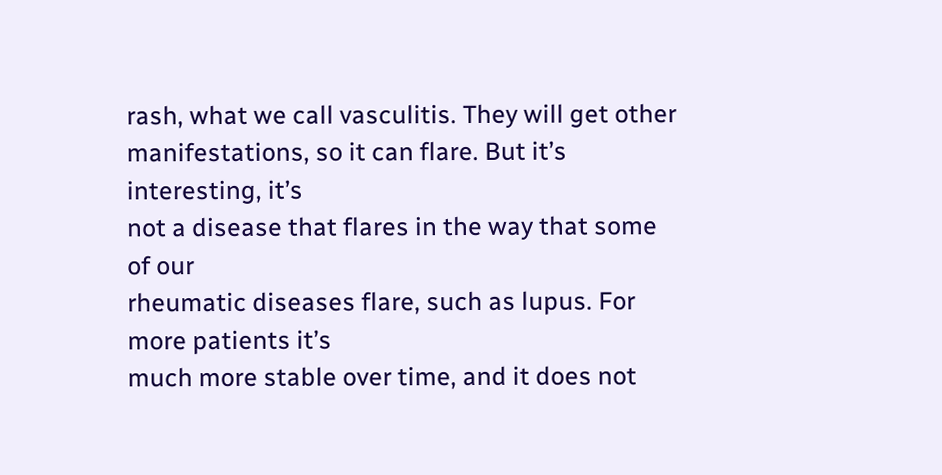rash, what we call vasculitis. They will get other
manifestations, so it can flare. But it’s interesting, it’s
not a disease that flares in the way that some of our
rheumatic diseases flare, such as lupus. For more patients it’s
much more stable over time, and it does not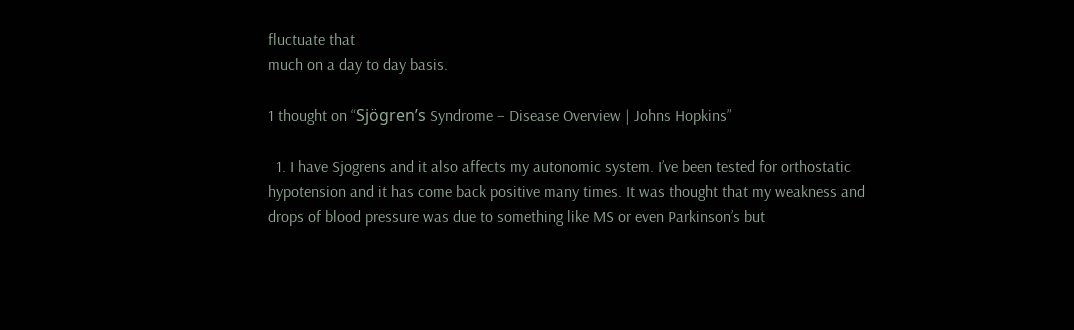fluctuate that
much on a day to day basis.

1 thought on “Sjögren’s Syndrome – Disease Overview | Johns Hopkins”

  1. I have Sjogrens and it also affects my autonomic system. I’ve been tested for orthostatic hypotension and it has come back positive many times. It was thought that my weakness and drops of blood pressure was due to something like MS or even Parkinson’s but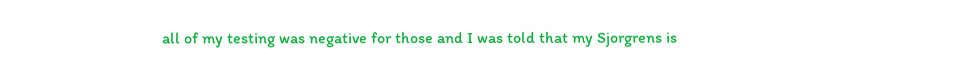all of my testing was negative for those and I was told that my Sjorgrens is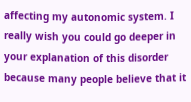affecting my autonomic system. I really wish you could go deeper in your explanation of this disorder because many people believe that it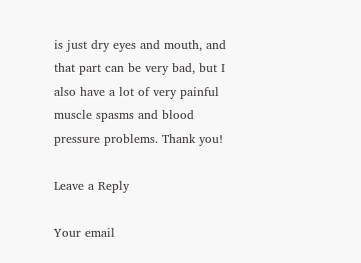is just dry eyes and mouth, and that part can be very bad, but I also have a lot of very painful muscle spasms and blood pressure problems. Thank you!

Leave a Reply

Your email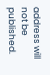address will not be published.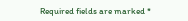Required fields are marked *